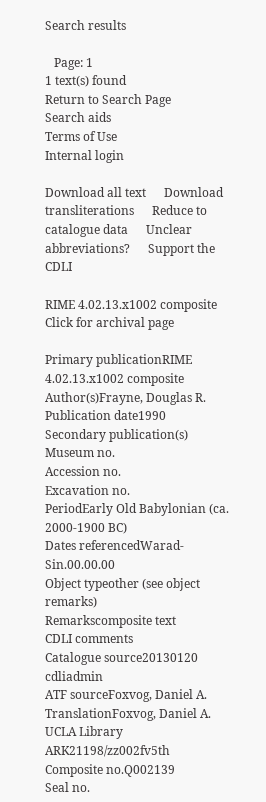Search results

   Page: 1
1 text(s) found
Return to Search Page
Search aids
Terms of Use
Internal login

Download all text      Download transliterations      Reduce to catalogue data      Unclear abbreviations?      Support the CDLI

RIME 4.02.13.x1002 composite
Click for archival page

Primary publicationRIME 4.02.13.x1002 composite
Author(s)Frayne, Douglas R.
Publication date1990
Secondary publication(s)
Museum no.
Accession no.
Excavation no.
PeriodEarly Old Babylonian (ca. 2000-1900 BC)
Dates referencedWarad-Sin.00.00.00
Object typeother (see object remarks)
Remarkscomposite text
CDLI comments
Catalogue source20130120 cdliadmin
ATF sourceFoxvog, Daniel A.
TranslationFoxvog, Daniel A.
UCLA Library ARK21198/zz002fv5th
Composite no.Q002139
Seal no.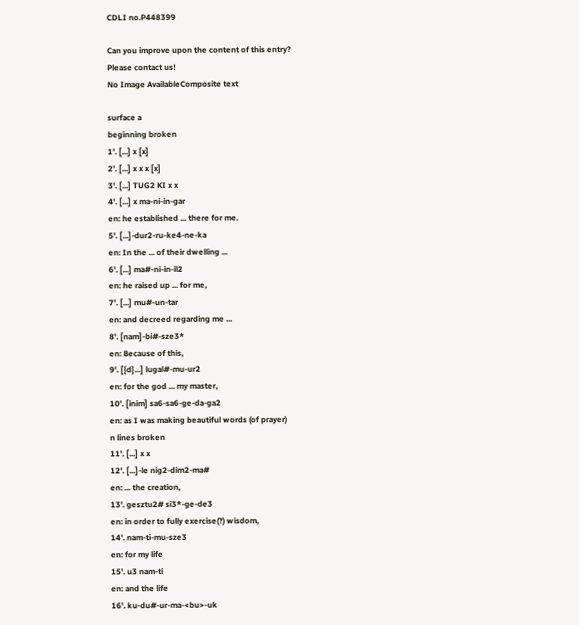CDLI no.P448399

Can you improve upon the content of this entry?
Please contact us!
No Image AvailableComposite text

surface a
beginning broken
1'. [...] x [x]
2'. [...] x x x [x]
3'. [...] TUG2 KI x x
4'. [...] x ma-ni-in-gar
en: he established ... there for me.
5'. [...]-dur2-ru-ke4-ne-ka
en: In the ... of their dwelling ...
6'. [...] ma#-ni-in-il2
en: he raised up ... for me,
7'. [...] mu#-un-tar
en: and decreed regarding me ...
8'. [nam]-bi#-sze3*
en: Because of this,
9'. [{d}...] lugal#-mu-ur2
en: for the god ... my master,
10'. [inim] sa6-sa6-ge-da-ga2
en: as I was making beautiful words (of prayer)
n lines broken
11'. [...] x x
12'. [...]-le nig2-dim2-ma#
en: ... the creation,
13'. gesztu2# si3*-ge-de3
en: in order to fully exercise(?) wisdom,
14'. nam-ti-mu-sze3
en: for my life
15'. u3 nam-ti
en: and the life
16'. ku-du#-ur-ma-<bu>-uk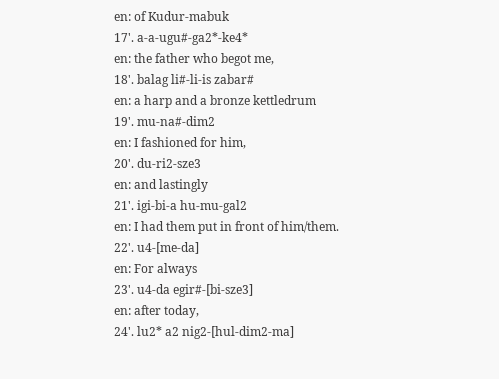en: of Kudur-mabuk
17'. a-a-ugu#-ga2*-ke4*
en: the father who begot me,
18'. balag li#-li-is zabar#
en: a harp and a bronze kettledrum
19'. mu-na#-dim2
en: I fashioned for him,
20'. du-ri2-sze3
en: and lastingly
21'. igi-bi-a hu-mu-gal2
en: I had them put in front of him/them.
22'. u4-[me-da]
en: For always
23'. u4-da egir#-[bi-sze3]
en: after today,
24'. lu2* a2 nig2-[hul-dim2-ma]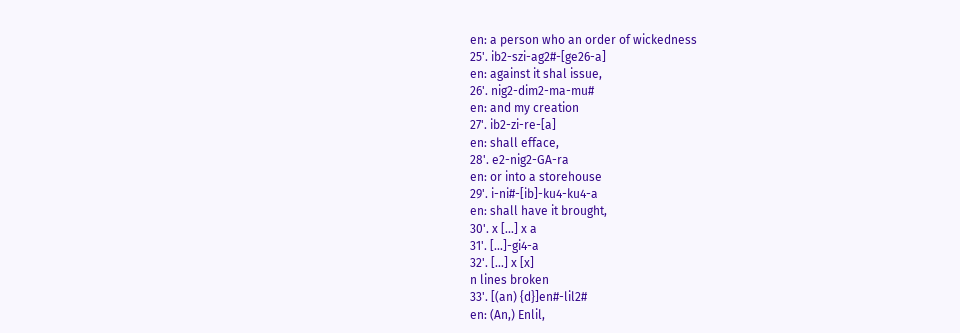en: a person who an order of wickedness
25'. ib2-szi-ag2#-[ge26-a]
en: against it shal issue,
26'. nig2-dim2-ma-mu#
en: and my creation
27'. ib2-zi-re-[a]
en: shall efface,
28'. e2-nig2-GA-ra
en: or into a storehouse
29'. i-ni#-[ib]-ku4-ku4-a
en: shall have it brought,
30'. x [...] x a
31'. [...]-gi4-a
32'. [...] x [x]
n lines broken
33'. [(an) {d}]en#-lil2#
en: (An,) Enlil,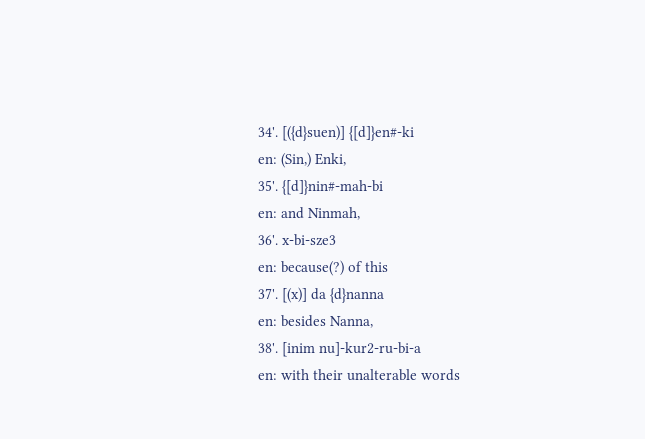34'. [({d}suen)] {[d]}en#-ki
en: (Sin,) Enki,
35'. {[d]}nin#-mah-bi
en: and Ninmah,
36'. x-bi-sze3
en: because(?) of this
37'. [(x)] da {d}nanna
en: besides Nanna,
38'. [inim nu]-kur2-ru-bi-a
en: with their unalterable words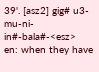39'. [asz2] gig# u3-mu-ni-in#-bala#-<esz>
en: when they have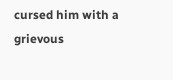cursed him with a grievous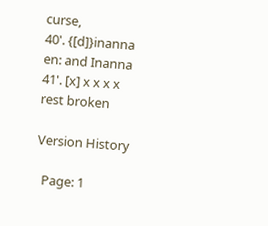curse,
40'. {[d]}inanna
en: and Inanna
41'. [x] x x x x
rest broken

Version History

  Page: 1